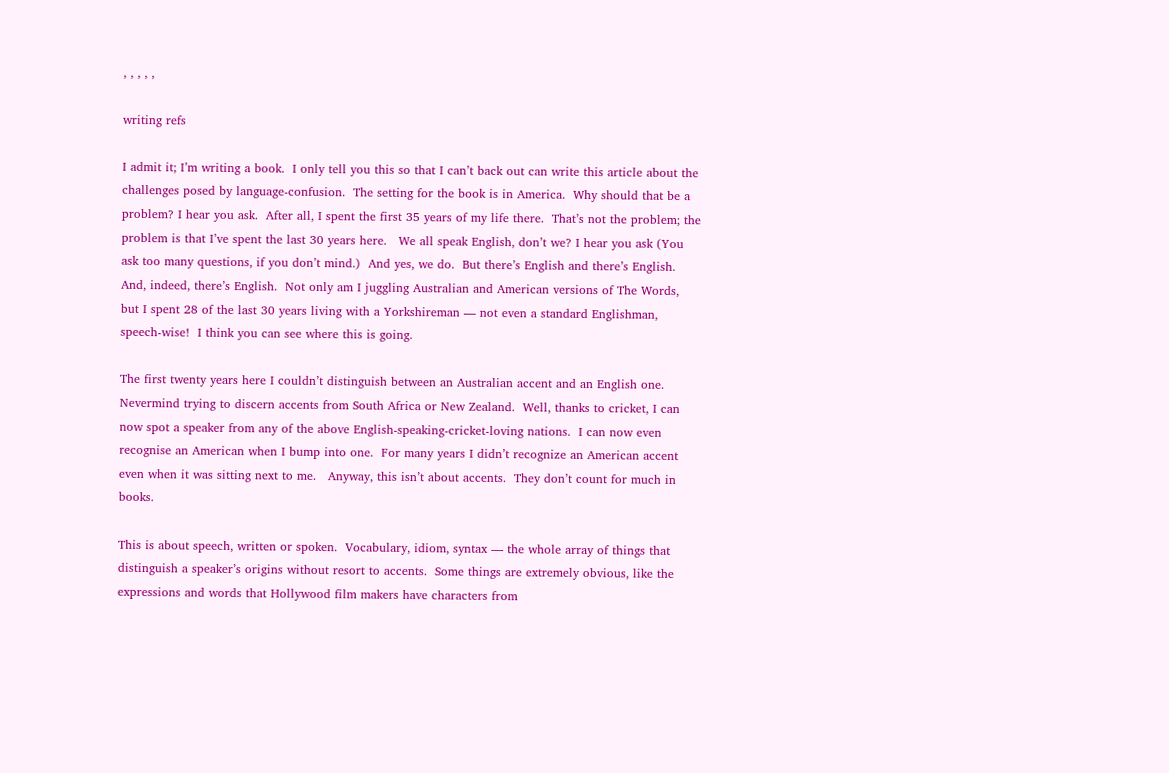, , , , ,

writing refs

I admit it; I’m writing a book.  I only tell you this so that I can’t back out can write this article about the challenges posed by language-confusion.  The setting for the book is in America.  Why should that be a problem? I hear you ask.  After all, I spent the first 35 years of my life there.  That’s not the problem; the problem is that I’ve spent the last 30 years here.   We all speak English, don’t we? I hear you ask (You ask too many questions, if you don’t mind.)  And yes, we do.  But there’s English and there’s English. And, indeed, there’s English.  Not only am I juggling Australian and American versions of The Words, but I spent 28 of the last 30 years living with a Yorkshireman — not even a standard Englishman, speech-wise!  I think you can see where this is going.

The first twenty years here I couldn’t distinguish between an Australian accent and an English one.  Nevermind trying to discern accents from South Africa or New Zealand.  Well, thanks to cricket, I can now spot a speaker from any of the above English-speaking-cricket-loving nations.  I can now even recognise an American when I bump into one.  For many years I didn’t recognize an American accent even when it was sitting next to me.   Anyway, this isn’t about accents.  They don’t count for much in books.

This is about speech, written or spoken.  Vocabulary, idiom, syntax — the whole array of things that distinguish a speaker’s origins without resort to accents.  Some things are extremely obvious, like the expressions and words that Hollywood film makers have characters from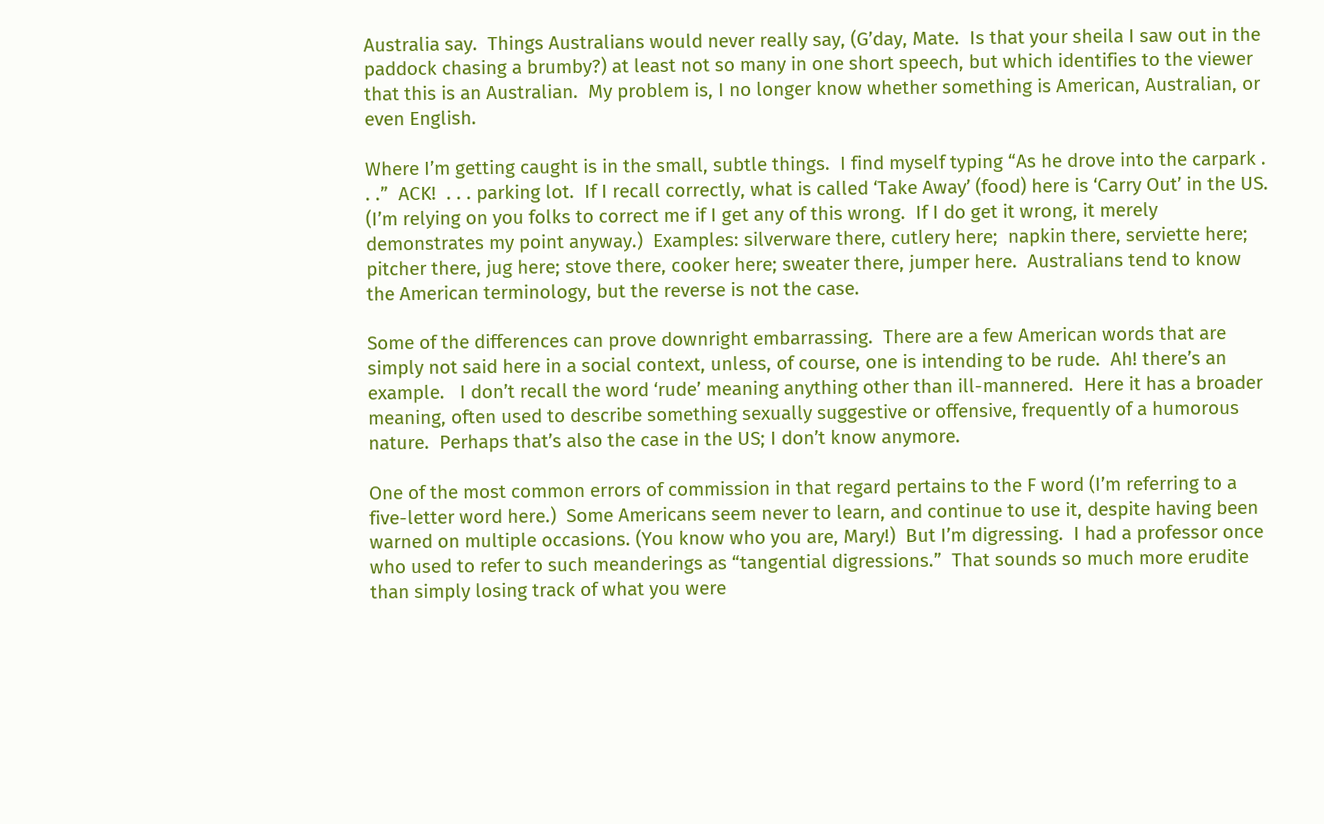Australia say.  Things Australians would never really say, (G’day, Mate.  Is that your sheila I saw out in the paddock chasing a brumby?) at least not so many in one short speech, but which identifies to the viewer that this is an Australian.  My problem is, I no longer know whether something is American, Australian, or even English.

Where I’m getting caught is in the small, subtle things.  I find myself typing “As he drove into the carpark . . .”  ACK!  . . . parking lot.  If I recall correctly, what is called ‘Take Away’ (food) here is ‘Carry Out’ in the US.  (I’m relying on you folks to correct me if I get any of this wrong.  If I do get it wrong, it merely demonstrates my point anyway.)  Examples: silverware there, cutlery here;  napkin there, serviette here; pitcher there, jug here; stove there, cooker here; sweater there, jumper here.  Australians tend to know the American terminology, but the reverse is not the case.

Some of the differences can prove downright embarrassing.  There are a few American words that are simply not said here in a social context, unless, of course, one is intending to be rude.  Ah! there’s an example.   I don’t recall the word ‘rude’ meaning anything other than ill-mannered.  Here it has a broader meaning, often used to describe something sexually suggestive or offensive, frequently of a humorous nature.  Perhaps that’s also the case in the US; I don’t know anymore.

One of the most common errors of commission in that regard pertains to the F word (I’m referring to a five-letter word here.)  Some Americans seem never to learn, and continue to use it, despite having been warned on multiple occasions. (You know who you are, Mary!)  But I’m digressing.  I had a professor once who used to refer to such meanderings as “tangential digressions.”  That sounds so much more erudite than simply losing track of what you were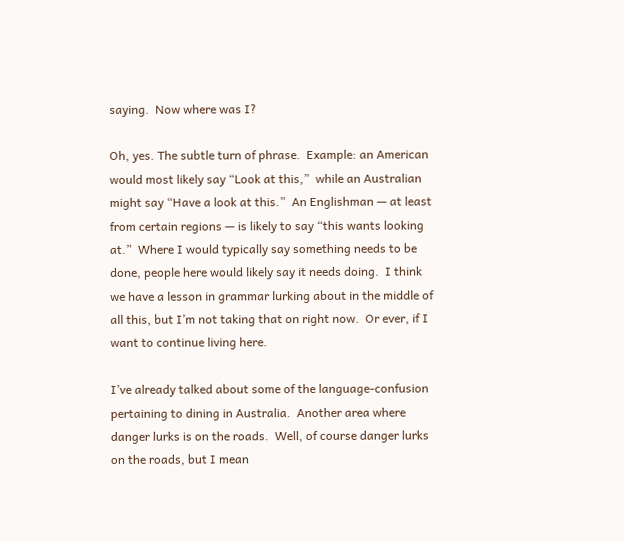saying.  Now where was I?

Oh, yes. The subtle turn of phrase.  Example: an American would most likely say “Look at this,”  while an Australian might say “Have a look at this.”  An Englishman — at least from certain regions — is likely to say “this wants looking at.”  Where I would typically say something needs to be done, people here would likely say it needs doing.  I think we have a lesson in grammar lurking about in the middle of all this, but I’m not taking that on right now.  Or ever, if I want to continue living here.

I’ve already talked about some of the language-confusion pertaining to dining in Australia.  Another area where danger lurks is on the roads.  Well, of course danger lurks on the roads, but I mean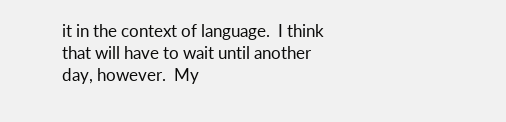it in the context of language.  I think that will have to wait until another day, however.  My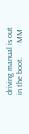driving manual is out in the boot.       MM